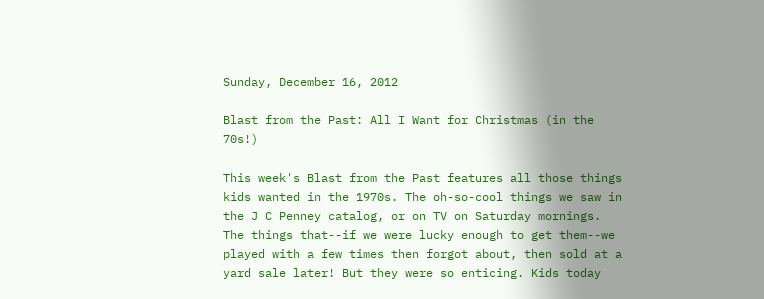Sunday, December 16, 2012

Blast from the Past: All I Want for Christmas (in the 70s!)

This week's Blast from the Past features all those things kids wanted in the 1970s. The oh-so-cool things we saw in the J C Penney catalog, or on TV on Saturday mornings. The things that--if we were lucky enough to get them--we played with a few times then forgot about, then sold at a yard sale later! But they were so enticing. Kids today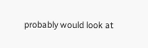probably would look at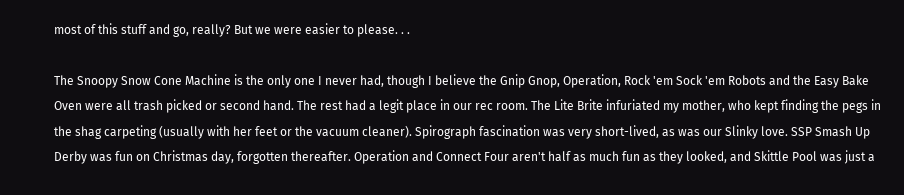most of this stuff and go, really? But we were easier to please. . .

The Snoopy Snow Cone Machine is the only one I never had, though I believe the Gnip Gnop, Operation, Rock 'em Sock 'em Robots and the Easy Bake Oven were all trash picked or second hand. The rest had a legit place in our rec room. The Lite Brite infuriated my mother, who kept finding the pegs in the shag carpeting (usually with her feet or the vacuum cleaner). Spirograph fascination was very short-lived, as was our Slinky love. SSP Smash Up Derby was fun on Christmas day, forgotten thereafter. Operation and Connect Four aren't half as much fun as they looked, and Skittle Pool was just a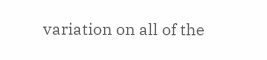variation on all of the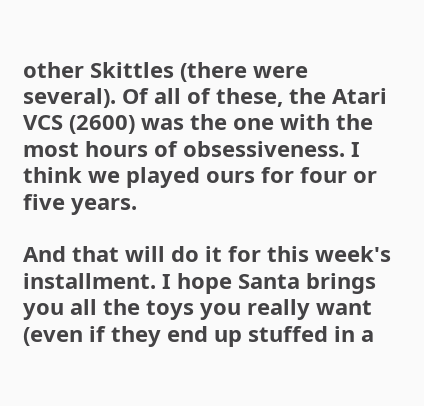other Skittles (there were several). Of all of these, the Atari VCS (2600) was the one with the most hours of obsessiveness. I think we played ours for four or five years.

And that will do it for this week's installment. I hope Santa brings you all the toys you really want (even if they end up stuffed in a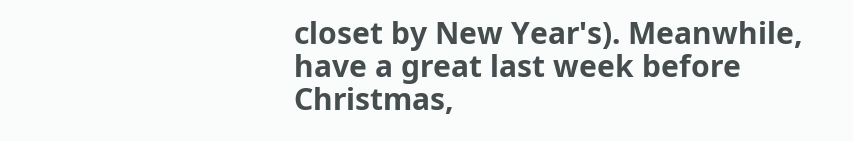closet by New Year's). Meanwhile, have a great last week before Christmas,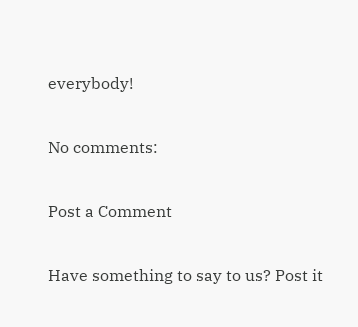everybody!

No comments:

Post a Comment

Have something to say to us? Post it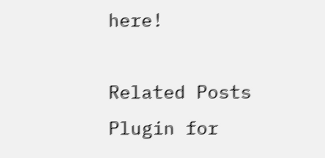here!

Related Posts Plugin for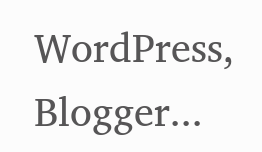WordPress, Blogger...